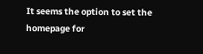It seems the option to set the homepage for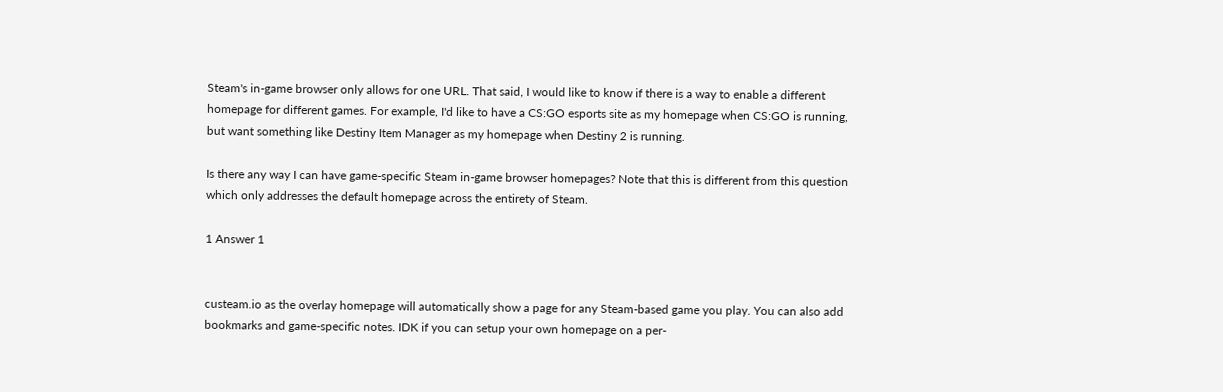Steam's in-game browser only allows for one URL. That said, I would like to know if there is a way to enable a different homepage for different games. For example, I'd like to have a CS:GO esports site as my homepage when CS:GO is running, but want something like Destiny Item Manager as my homepage when Destiny 2 is running.

Is there any way I can have game-specific Steam in-game browser homepages? Note that this is different from this question which only addresses the default homepage across the entirety of Steam.

1 Answer 1


custeam.io as the overlay homepage will automatically show a page for any Steam-based game you play. You can also add bookmarks and game-specific notes. IDK if you can setup your own homepage on a per-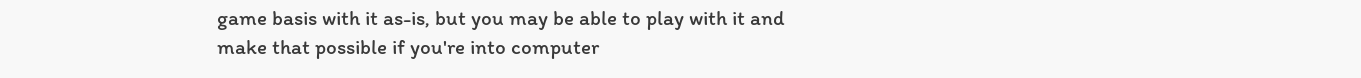game basis with it as-is, but you may be able to play with it and make that possible if you're into computer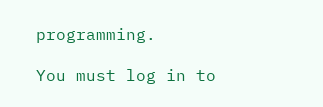programming.

You must log in to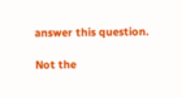answer this question.

Not the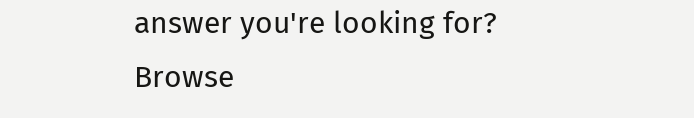answer you're looking for? Browse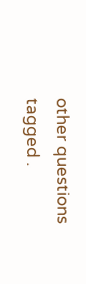other questions tagged .